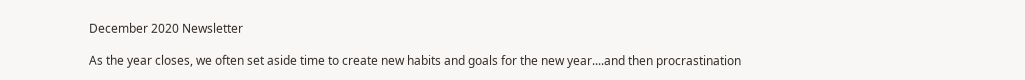December 2020 Newsletter

As the year closes, we often set aside time to create new habits and goals for the new year....and then procrastination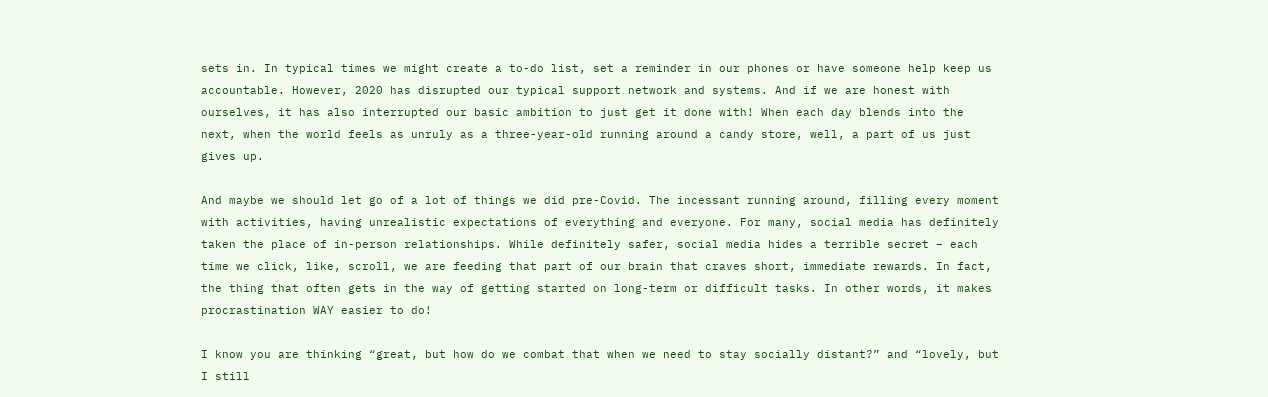sets in. In typical times we might create a to-do list, set a reminder in our phones or have someone help keep us accountable. However, 2020 has disrupted our typical support network and systems. And if we are honest with ourselves, it has also interrupted our basic ambition to just get it done with! When each day blends into the next, when the world feels as unruly as a three-year-old running around a candy store, well, a part of us just gives up.

And maybe we should let go of a lot of things we did pre-Covid. The incessant running around, filling every moment with activities, having unrealistic expectations of everything and everyone. For many, social media has definitely taken the place of in-person relationships. While definitely safer, social media hides a terrible secret – each time we click, like, scroll, we are feeding that part of our brain that craves short, immediate rewards. In fact, the thing that often gets in the way of getting started on long-term or difficult tasks. In other words, it makes procrastination WAY easier to do!

I know you are thinking “great, but how do we combat that when we need to stay socially distant?” and “lovely, but I still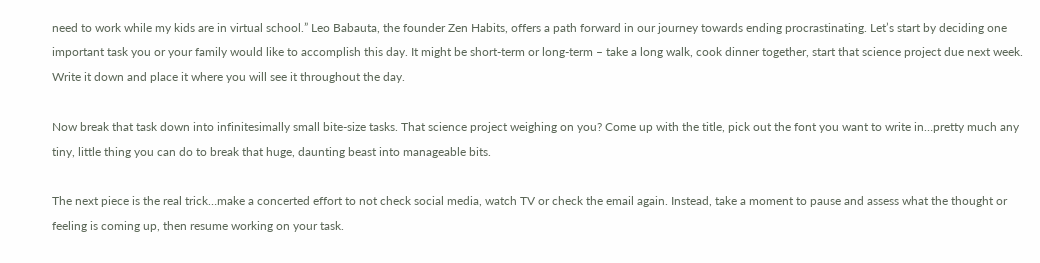need to work while my kids are in virtual school.” Leo Babauta, the founder Zen Habits, offers a path forward in our journey towards ending procrastinating. Let’s start by deciding one important task you or your family would like to accomplish this day. It might be short-term or long-term – take a long walk, cook dinner together, start that science project due next week. Write it down and place it where you will see it throughout the day.

Now break that task down into infinitesimally small bite-size tasks. That science project weighing on you? Come up with the title, pick out the font you want to write in…pretty much any tiny, little thing you can do to break that huge, daunting beast into manageable bits.

The next piece is the real trick…make a concerted effort to not check social media, watch TV or check the email again. Instead, take a moment to pause and assess what the thought or feeling is coming up, then resume working on your task.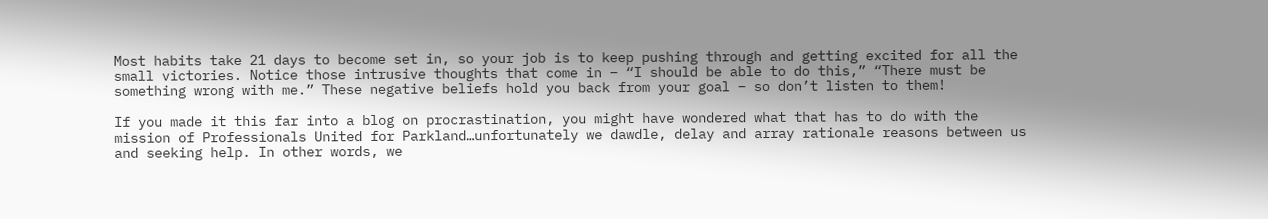Most habits take 21 days to become set in, so your job is to keep pushing through and getting excited for all the small victories. Notice those intrusive thoughts that come in – “I should be able to do this,” “There must be something wrong with me.” These negative beliefs hold you back from your goal – so don’t listen to them!

If you made it this far into a blog on procrastination, you might have wondered what that has to do with the mission of Professionals United for Parkland…unfortunately we dawdle, delay and array rationale reasons between us and seeking help. In other words, we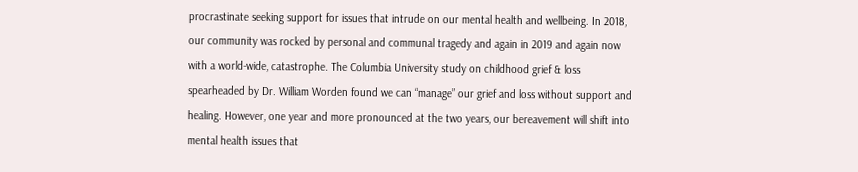procrastinate seeking support for issues that intrude on our mental health and wellbeing. In 2018, our community was rocked by personal and communal tragedy and again in 2019 and again now with a world-wide, catastrophe. The Columbia University study on childhood grief & loss spearheaded by Dr. William Worden found we can “manage” our grief and loss without support and healing. However, one year and more pronounced at the two years, our bereavement will shift into mental health issues that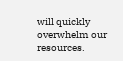will quickly overwhelm our resources.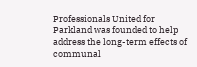Professionals United for Parkland was founded to help address the long-term effects of communal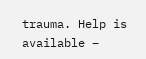trauma. Help is available –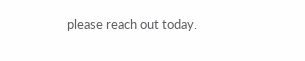please reach out today.